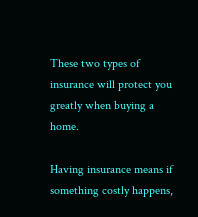These two types of insurance will protect you greatly when buying a home.

Having insurance means if something costly happens,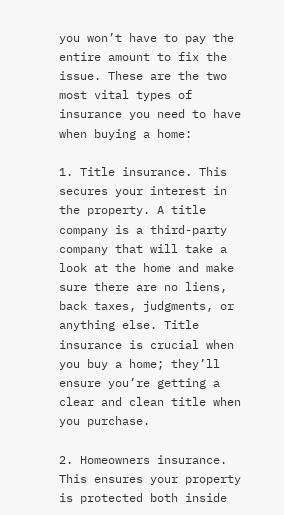you won’t have to pay the entire amount to fix the issue. These are the two most vital types of insurance you need to have when buying a home:

1. Title insurance. This secures your interest in the property. A title company is a third-party company that will take a look at the home and make sure there are no liens, back taxes, judgments, or anything else. Title insurance is crucial when you buy a home; they’ll ensure you’re getting a clear and clean title when you purchase.

2. Homeowners insurance. This ensures your property is protected both inside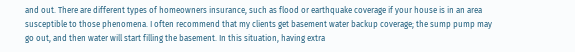and out. There are different types of homeowners insurance, such as flood or earthquake coverage if your house is in an area susceptible to those phenomena. I often recommend that my clients get basement water backup coverage; the sump pump may go out, and then water will start filling the basement. In this situation, having extra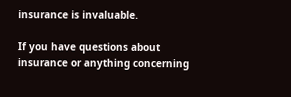insurance is invaluable.

If you have questions about insurance or anything concerning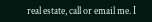real estate, call or email me. I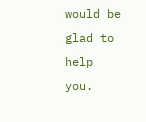would be glad to help you.